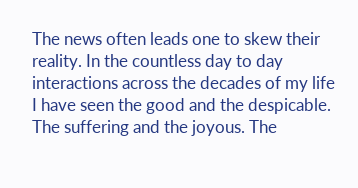The news often leads one to skew their reality. In the countless day to day interactions across the decades of my life I have seen the good and the despicable. The suffering and the joyous. The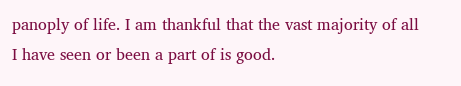panoply of life. I am thankful that the vast majority of all I have seen or been a part of is good.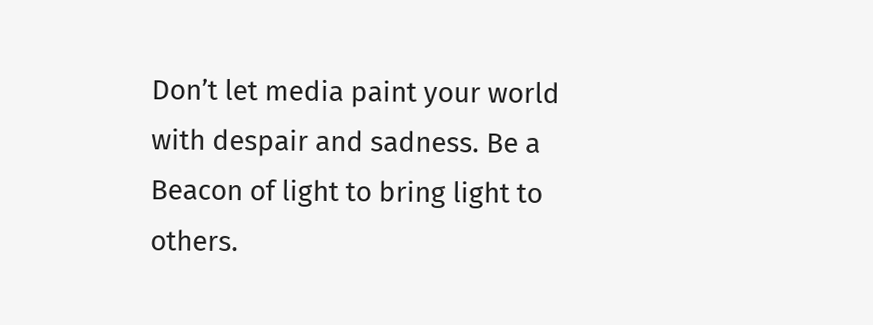Don’t let media paint your world with despair and sadness. Be a Beacon of light to bring light to others.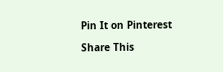Pin It on Pinterest

Share This